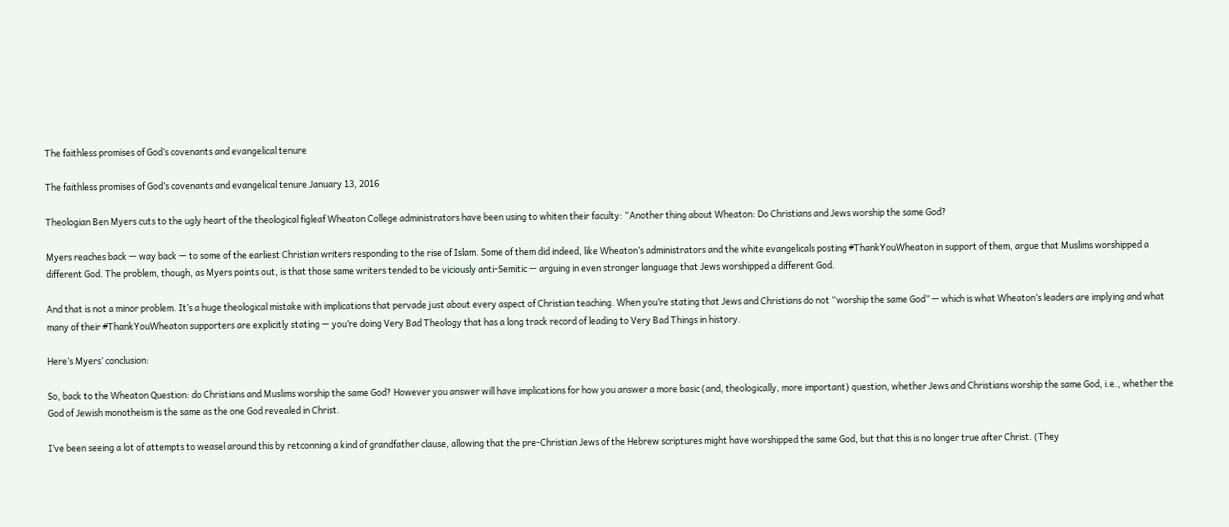The faithless promises of God’s covenants and evangelical tenure

The faithless promises of God’s covenants and evangelical tenure January 13, 2016

Theologian Ben Myers cuts to the ugly heart of the theological figleaf Wheaton College administrators have been using to whiten their faculty: “Another thing about Wheaton: Do Christians and Jews worship the same God?

Myers reaches back — way back — to some of the earliest Christian writers responding to the rise of Islam. Some of them did indeed, like Wheaton’s administrators and the white evangelicals posting #ThankYouWheaton in support of them, argue that Muslims worshipped a different God. The problem, though, as Myers points out, is that those same writers tended to be viciously anti-Semitic — arguing in even stronger language that Jews worshipped a different God.

And that is not a minor problem. It’s a huge theological mistake with implications that pervade just about every aspect of Christian teaching. When you’re stating that Jews and Christians do not “worship the same God” — which is what Wheaton’s leaders are implying and what many of their #ThankYouWheaton supporters are explicitly stating — you’re doing Very Bad Theology that has a long track record of leading to Very Bad Things in history.

Here’s Myers’ conclusion:

So, back to the Wheaton Question: do Christians and Muslims worship the same God? However you answer will have implications for how you answer a more basic (and, theologically, more important) question, whether Jews and Christians worship the same God, i.e., whether the God of Jewish monotheism is the same as the one God revealed in Christ.

I’ve been seeing a lot of attempts to weasel around this by retconning a kind of grandfather clause, allowing that the pre-Christian Jews of the Hebrew scriptures might have worshipped the same God, but that this is no longer true after Christ. (They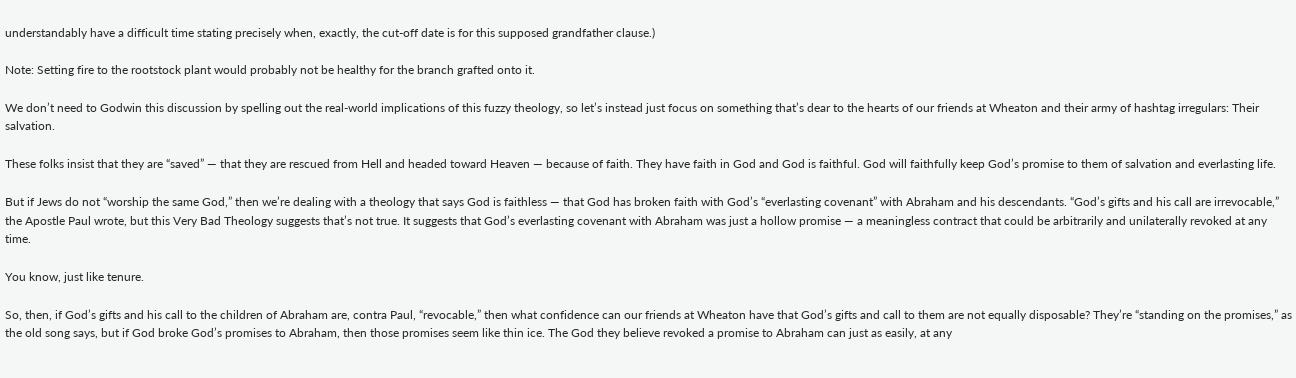understandably have a difficult time stating precisely when, exactly, the cut-off date is for this supposed grandfather clause.)

Note: Setting fire to the rootstock plant would probably not be healthy for the branch grafted onto it.

We don’t need to Godwin this discussion by spelling out the real-world implications of this fuzzy theology, so let’s instead just focus on something that’s dear to the hearts of our friends at Wheaton and their army of hashtag irregulars: Their salvation.

These folks insist that they are “saved” — that they are rescued from Hell and headed toward Heaven — because of faith. They have faith in God and God is faithful. God will faithfully keep God’s promise to them of salvation and everlasting life.

But if Jews do not “worship the same God,” then we’re dealing with a theology that says God is faithless — that God has broken faith with God’s “everlasting covenant” with Abraham and his descendants. “God’s gifts and his call are irrevocable,” the Apostle Paul wrote, but this Very Bad Theology suggests that’s not true. It suggests that God’s everlasting covenant with Abraham was just a hollow promise — a meaningless contract that could be arbitrarily and unilaterally revoked at any time.

You know, just like tenure.

So, then, if God’s gifts and his call to the children of Abraham are, contra Paul, “revocable,” then what confidence can our friends at Wheaton have that God’s gifts and call to them are not equally disposable? They’re “standing on the promises,” as the old song says, but if God broke God’s promises to Abraham, then those promises seem like thin ice. The God they believe revoked a promise to Abraham can just as easily, at any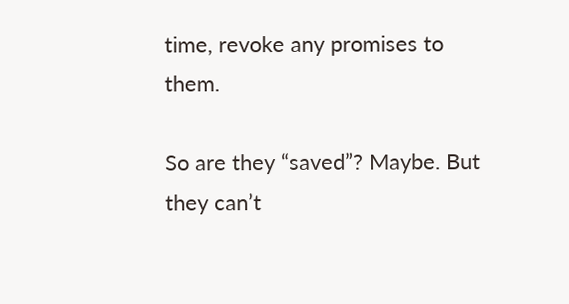time, revoke any promises to them.

So are they “saved”? Maybe. But they can’t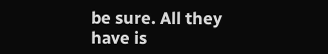be sure. All they have is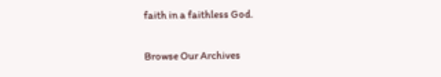faith in a faithless God.

Browse Our Archives